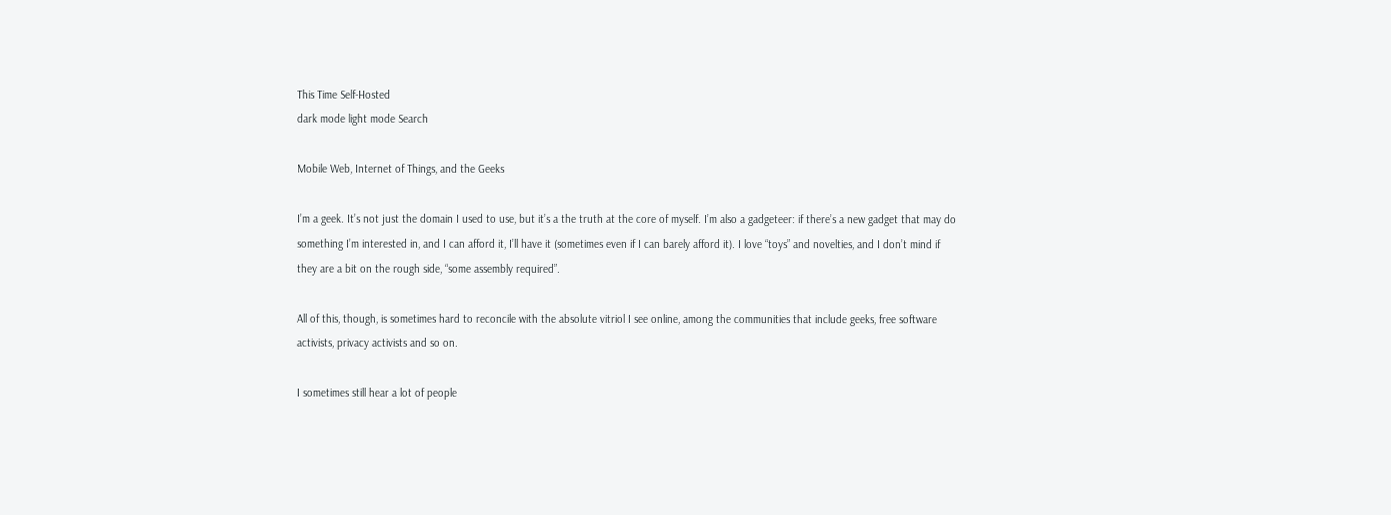This Time Self-Hosted
dark mode light mode Search

Mobile Web, Internet of Things, and the Geeks

I’m a geek. It’s not just the domain I used to use, but it’s a the truth at the core of myself. I’m also a gadgeteer: if there’s a new gadget that may do something I’m interested in, and I can afford it, I’ll have it (sometimes even if I can barely afford it). I love “toys” and novelties, and I don’t mind if they are a bit on the rough side, “some assembly required”.

All of this, though, is sometimes hard to reconcile with the absolute vitriol I see online, among the communities that include geeks, free software activists, privacy activists and so on.

I sometimes still hear a lot of people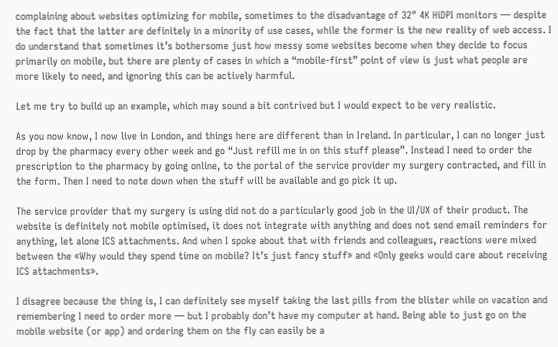complaining about websites optimizing for mobile, sometimes to the disadvantage of 32″ 4K HiDPI monitors — despite the fact that the latter are definitely in a minority of use cases, while the former is the new reality of web access. I do understand that sometimes it’s bothersome just how messy some websites become when they decide to focus primarily on mobile, but there are plenty of cases in which a “mobile-first” point of view is just what people are more likely to need, and ignoring this can be actively harmful.

Let me try to build up an example, which may sound a bit contrived but I would expect to be very realistic.

As you now know, I now live in London, and things here are different than in Ireland. In particular, I can no longer just drop by the pharmacy every other week and go “Just refill me in on this stuff please”. Instead I need to order the prescription to the pharmacy by going online, to the portal of the service provider my surgery contracted, and fill in the form. Then I need to note down when the stuff will be available and go pick it up.

The service provider that my surgery is using did not do a particularly good job in the UI/UX of their product. The website is definitely not mobile optimised, it does not integrate with anything and does not send email reminders for anything, let alone ICS attachments. And when I spoke about that with friends and colleagues, reactions were mixed between the «Why would they spend time on mobile? It’s just fancy stuff» and «Only geeks would care about receiving ICS attachments».

I disagree because the thing is, I can definitely see myself taking the last pills from the blister while on vacation and remembering I need to order more — but I probably don’t have my computer at hand. Being able to just go on the mobile website (or app) and ordering them on the fly can easily be a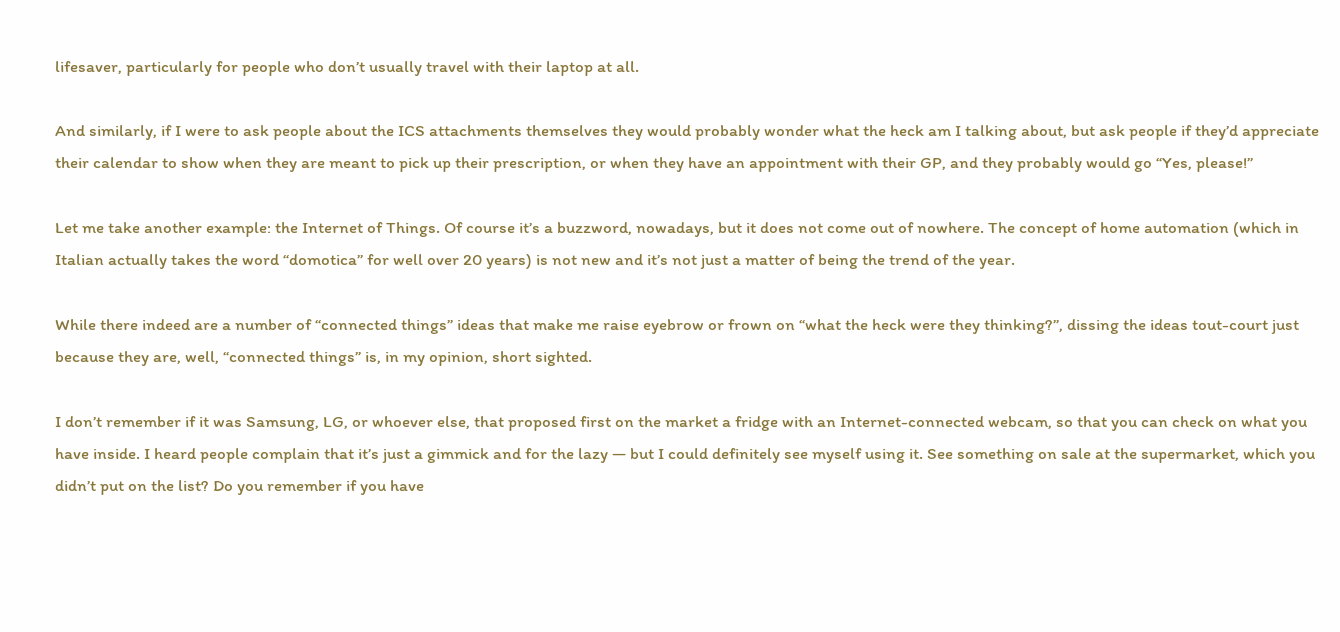lifesaver, particularly for people who don’t usually travel with their laptop at all.

And similarly, if I were to ask people about the ICS attachments themselves they would probably wonder what the heck am I talking about, but ask people if they’d appreciate their calendar to show when they are meant to pick up their prescription, or when they have an appointment with their GP, and they probably would go “Yes, please!”

Let me take another example: the Internet of Things. Of course it’s a buzzword, nowadays, but it does not come out of nowhere. The concept of home automation (which in Italian actually takes the word “domotica” for well over 20 years) is not new and it’s not just a matter of being the trend of the year.

While there indeed are a number of “connected things” ideas that make me raise eyebrow or frown on “what the heck were they thinking?”, dissing the ideas tout-court just because they are, well, “connected things” is, in my opinion, short sighted.

I don’t remember if it was Samsung, LG, or whoever else, that proposed first on the market a fridge with an Internet-connected webcam, so that you can check on what you have inside. I heard people complain that it’s just a gimmick and for the lazy — but I could definitely see myself using it. See something on sale at the supermarket, which you didn’t put on the list? Do you remember if you have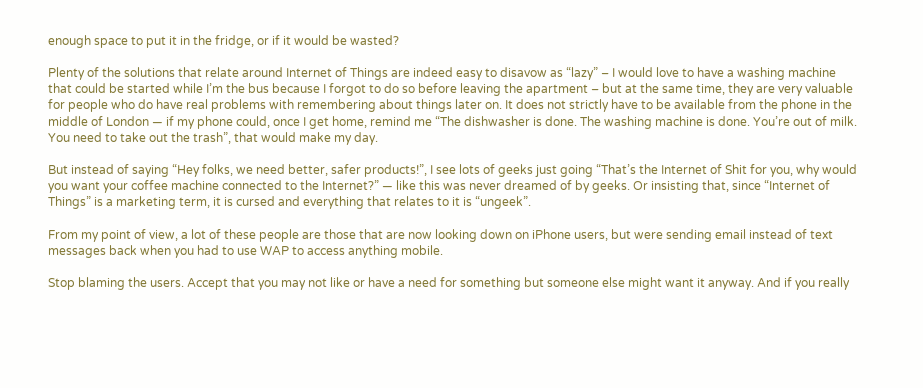enough space to put it in the fridge, or if it would be wasted?

Plenty of the solutions that relate around Internet of Things are indeed easy to disavow as “lazy” – I would love to have a washing machine that could be started while I’m the bus because I forgot to do so before leaving the apartment – but at the same time, they are very valuable for people who do have real problems with remembering about things later on. It does not strictly have to be available from the phone in the middle of London — if my phone could, once I get home, remind me “The dishwasher is done. The washing machine is done. You’re out of milk. You need to take out the trash”, that would make my day.

But instead of saying “Hey folks, we need better, safer products!”, I see lots of geeks just going “That’s the Internet of Shit for you, why would you want your coffee machine connected to the Internet?” — like this was never dreamed of by geeks. Or insisting that, since “Internet of Things” is a marketing term, it is cursed and everything that relates to it is “ungeek”.

From my point of view, a lot of these people are those that are now looking down on iPhone users, but were sending email instead of text messages back when you had to use WAP to access anything mobile.

Stop blaming the users. Accept that you may not like or have a need for something but someone else might want it anyway. And if you really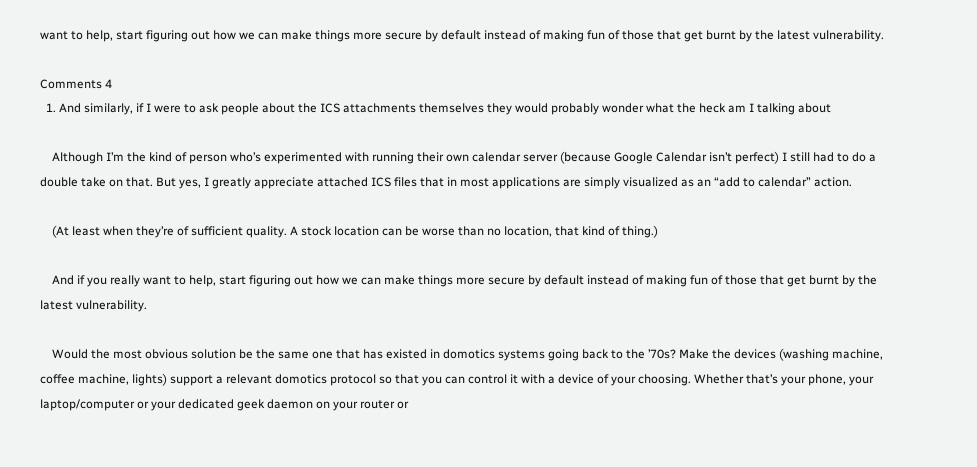want to help, start figuring out how we can make things more secure by default instead of making fun of those that get burnt by the latest vulnerability.

Comments 4
  1. And similarly, if I were to ask people about the ICS attachments themselves they would probably wonder what the heck am I talking about

    Although I’m the kind of person who’s experimented with running their own calendar server (because Google Calendar isn’t perfect) I still had to do a double take on that. But yes, I greatly appreciate attached ICS files that in most applications are simply visualized as an “add to calendar” action.

    (At least when they’re of sufficient quality. A stock location can be worse than no location, that kind of thing.)

    And if you really want to help, start figuring out how we can make things more secure by default instead of making fun of those that get burnt by the latest vulnerability.

    Would the most obvious solution be the same one that has existed in domotics systems going back to the ’70s? Make the devices (washing machine, coffee machine, lights) support a relevant domotics protocol so that you can control it with a device of your choosing. Whether that’s your phone, your laptop/computer or your dedicated geek daemon on your router or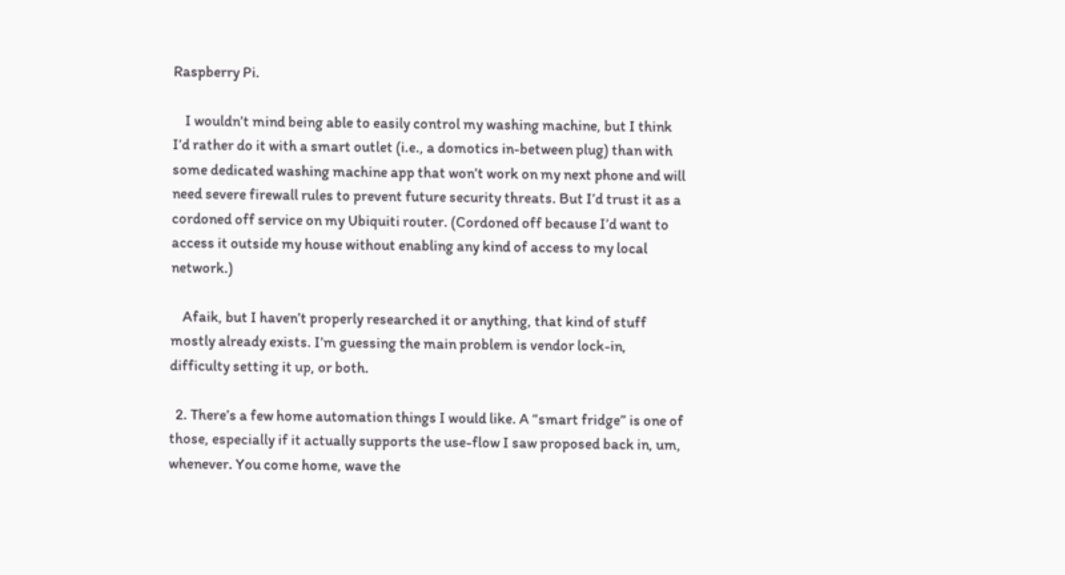Raspberry Pi.

    I wouldn’t mind being able to easily control my washing machine, but I think I’d rather do it with a smart outlet (i.e., a domotics in-between plug) than with some dedicated washing machine app that won’t work on my next phone and will need severe firewall rules to prevent future security threats. But I’d trust it as a cordoned off service on my Ubiquiti router. (Cordoned off because I’d want to access it outside my house without enabling any kind of access to my local network.)

    Afaik, but I haven’t properly researched it or anything, that kind of stuff mostly already exists. I’m guessing the main problem is vendor lock-in, difficulty setting it up, or both.

  2. There’s a few home automation things I would like. A “smart fridge” is one of those, especially if it actually supports the use-flow I saw proposed back in, um, whenever. You come home, wave the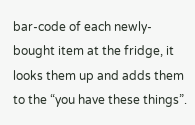bar-code of each newly-bought item at the fridge, it looks them up and adds them to the “you have these things”.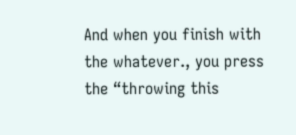And when you finish with the whatever., you press the “throwing this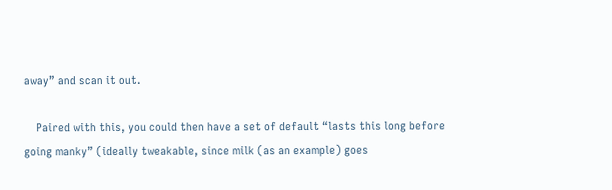away” and scan it out.

    Paired with this, you could then have a set of default “lasts this long before going manky” (ideally tweakable, since milk (as an example) goes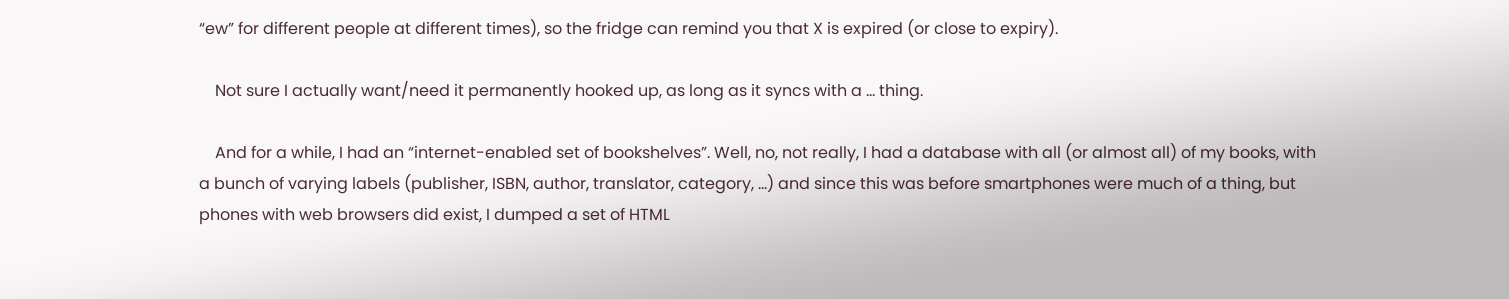“ew” for different people at different times), so the fridge can remind you that X is expired (or close to expiry).

    Not sure I actually want/need it permanently hooked up, as long as it syncs with a … thing.

    And for a while, I had an “internet-enabled set of bookshelves”. Well, no, not really, I had a database with all (or almost all) of my books, with a bunch of varying labels (publisher, ISBN, author, translator, category, …) and since this was before smartphones were much of a thing, but phones with web browsers did exist, I dumped a set of HTML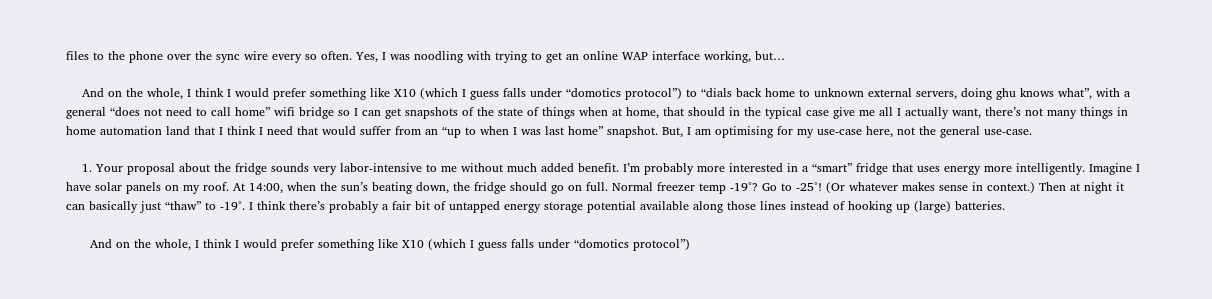files to the phone over the sync wire every so often. Yes, I was noodling with trying to get an online WAP interface working, but…

    And on the whole, I think I would prefer something like X10 (which I guess falls under “domotics protocol”) to “dials back home to unknown external servers, doing ghu knows what”, with a general “does not need to call home” wifi bridge so I can get snapshots of the state of things when at home, that should in the typical case give me all I actually want, there’s not many things in home automation land that I think I need that would suffer from an “up to when I was last home” snapshot. But, I am optimising for my use-case here, not the general use-case.

    1. Your proposal about the fridge sounds very labor-intensive to me without much added benefit. I’m probably more interested in a “smart” fridge that uses energy more intelligently. Imagine I have solar panels on my roof. At 14:00, when the sun’s beating down, the fridge should go on full. Normal freezer temp -19°? Go to -25°! (Or whatever makes sense in context.) Then at night it can basically just “thaw” to -19°. I think there’s probably a fair bit of untapped energy storage potential available along those lines instead of hooking up (large) batteries.

      And on the whole, I think I would prefer something like X10 (which I guess falls under “domotics protocol”)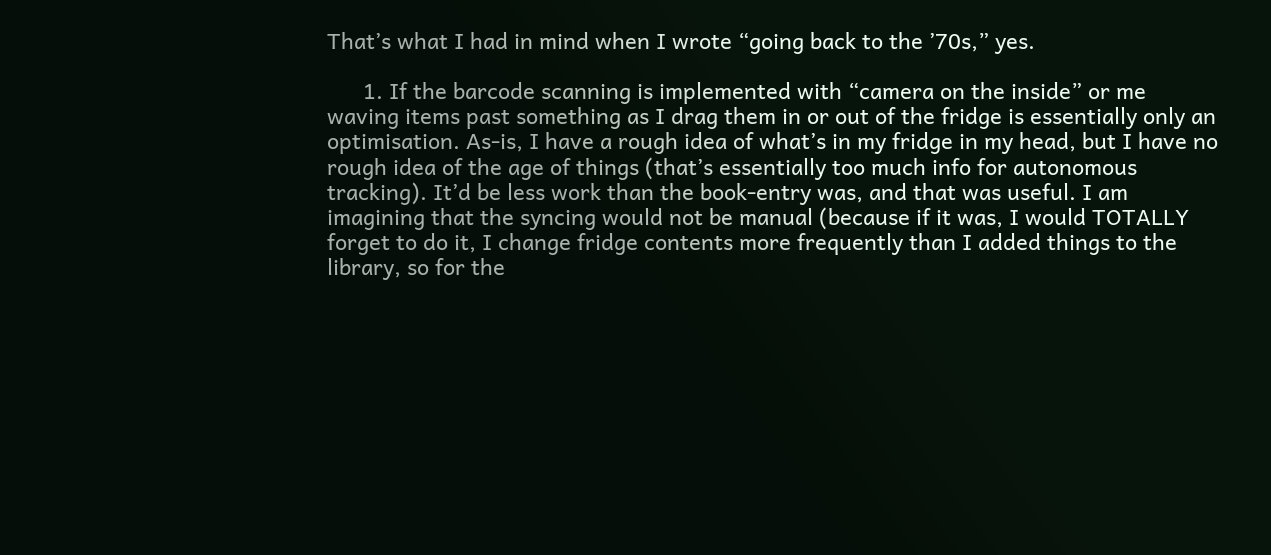That’s what I had in mind when I wrote “going back to the ’70s,” yes.

      1. If the barcode scanning is implemented with “camera on the inside” or me waving items past something as I drag them in or out of the fridge is essentially only an optimisation. As-is, I have a rough idea of what’s in my fridge in my head, but I have no rough idea of the age of things (that’s essentially too much info for autonomous tracking). It’d be less work than the book-entry was, and that was useful. I am imagining that the syncing would not be manual (because if it was, I would TOTALLY forget to do it, I change fridge contents more frequently than I added things to the library, so for the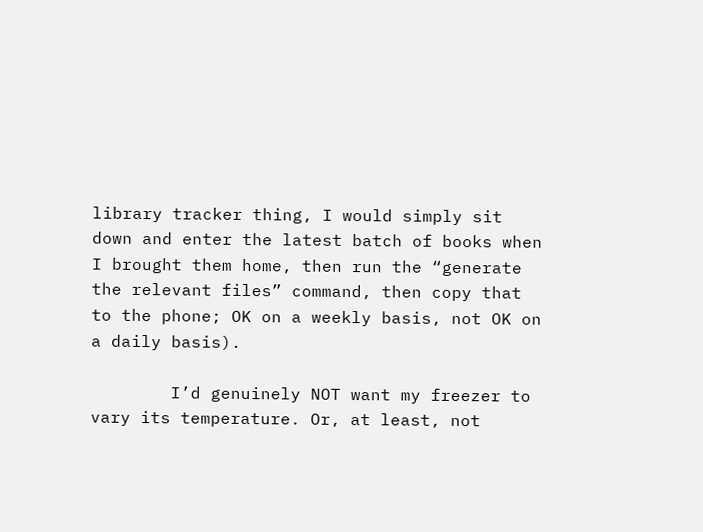library tracker thing, I would simply sit down and enter the latest batch of books when I brought them home, then run the “generate the relevant files” command, then copy that to the phone; OK on a weekly basis, not OK on a daily basis).

        I’d genuinely NOT want my freezer to vary its temperature. Or, at least, not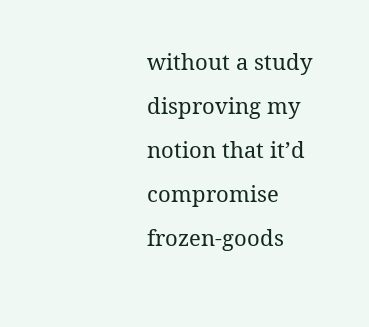without a study disproving my notion that it’d compromise frozen-goods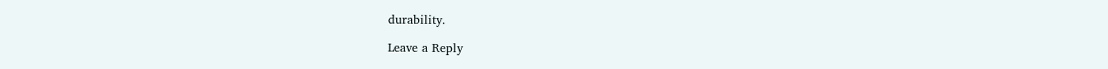durability.

Leave a Reply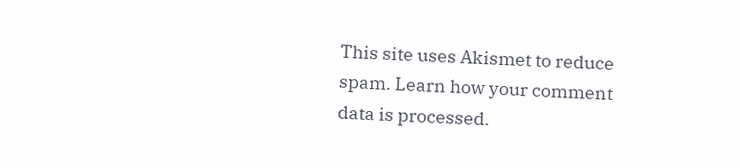This site uses Akismet to reduce spam. Learn how your comment data is processed.